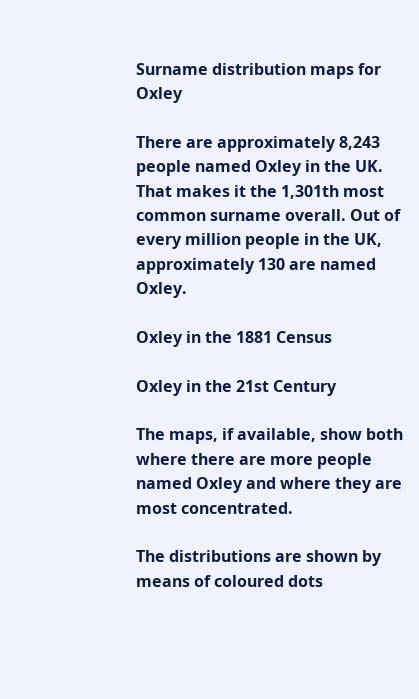Surname distribution maps for Oxley

There are approximately 8,243 people named Oxley in the UK. That makes it the 1,301th most common surname overall. Out of every million people in the UK, approximately 130 are named Oxley.

Oxley in the 1881 Census

Oxley in the 21st Century

The maps, if available, show both where there are more people named Oxley and where they are most concentrated.

The distributions are shown by means of coloured dots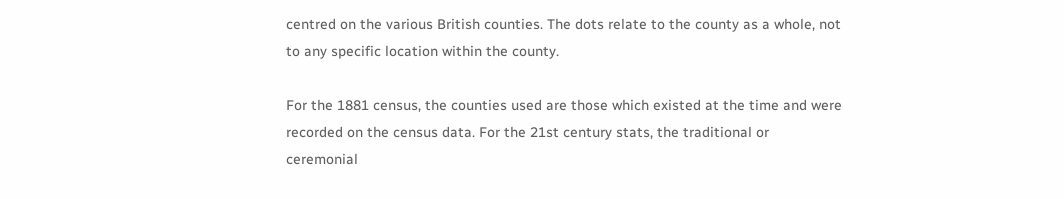centred on the various British counties. The dots relate to the county as a whole, not to any specific location within the county.

For the 1881 census, the counties used are those which existed at the time and were recorded on the census data. For the 21st century stats, the traditional or ceremonial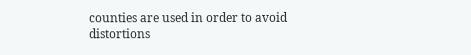counties are used in order to avoid distortions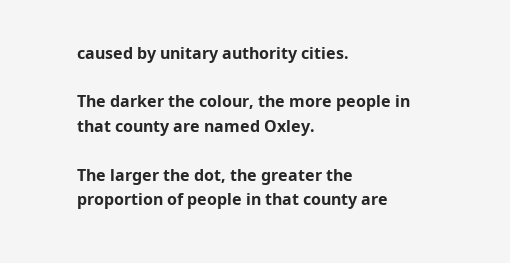caused by unitary authority cities.

The darker the colour, the more people in that county are named Oxley.

The larger the dot, the greater the proportion of people in that county are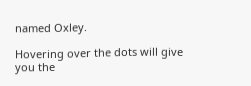named Oxley.

Hovering over the dots will give you the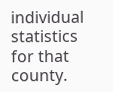individual statistics for that county.